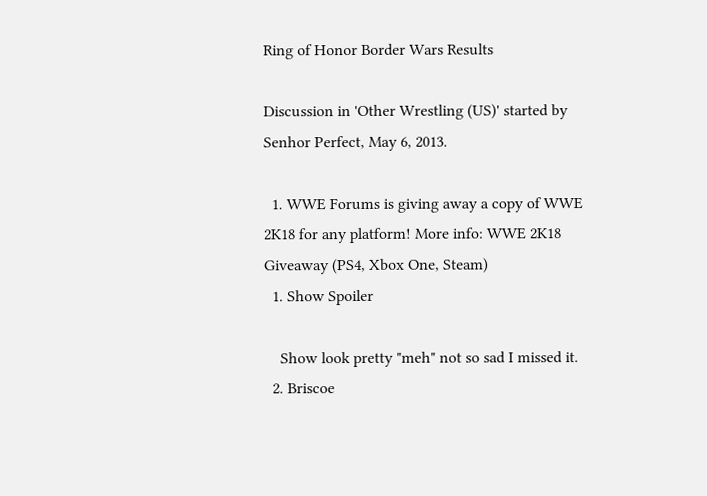Ring of Honor Border Wars Results

Discussion in 'Other Wrestling (US)' started by Senhor Perfect, May 6, 2013.

  1. WWE Forums is giving away a copy of WWE 2K18 for any platform! More info: WWE 2K18 Giveaway (PS4, Xbox One, Steam)
  1. Show Spoiler

    Show look pretty "meh" not so sad I missed it.
  2. Briscoe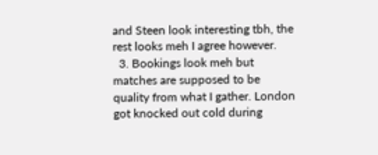and Steen look interesting tbh, the rest looks meh I agree however.
  3. Bookings look meh but matches are supposed to be quality from what I gather. London got knocked out cold during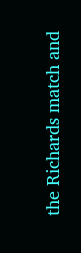the Richards match and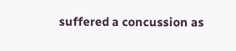suffered a concussion as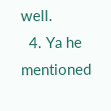well.
  4. Ya he mentioned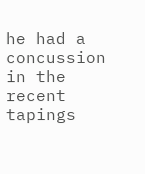he had a concussion in the recent tapings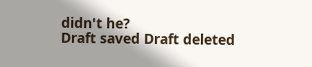didn't he?
Draft saved Draft deleted